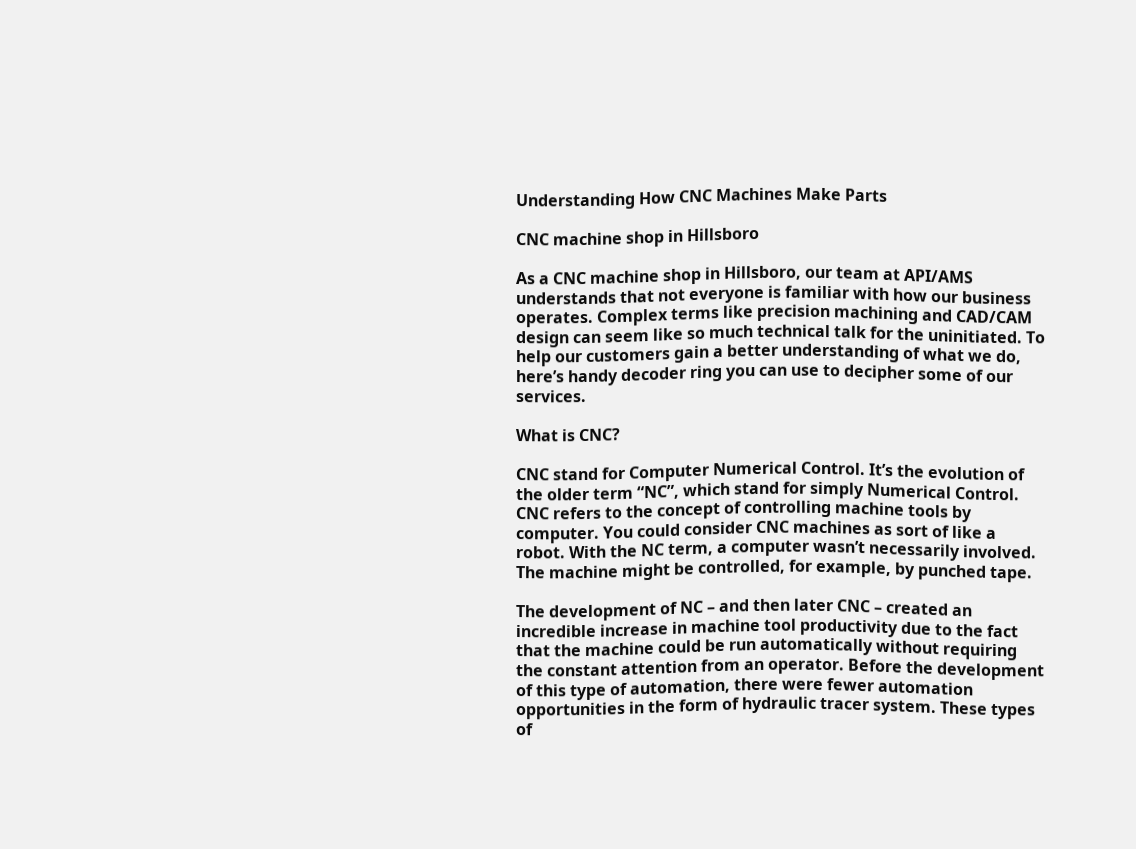Understanding How CNC Machines Make Parts

CNC machine shop in Hillsboro

As a CNC machine shop in Hillsboro, our team at API/AMS understands that not everyone is familiar with how our business operates. Complex terms like precision machining and CAD/CAM design can seem like so much technical talk for the uninitiated. To help our customers gain a better understanding of what we do, here’s handy decoder ring you can use to decipher some of our services.

What is CNC?

CNC stand for Computer Numerical Control. It’s the evolution of the older term “NC”, which stand for simply Numerical Control. CNC refers to the concept of controlling machine tools by computer. You could consider CNC machines as sort of like a robot. With the NC term, a computer wasn’t necessarily involved. The machine might be controlled, for example, by punched tape.

The development of NC – and then later CNC – created an incredible increase in machine tool productivity due to the fact that the machine could be run automatically without requiring the constant attention from an operator. Before the development of this type of automation, there were fewer automation opportunities in the form of hydraulic tracer system. These types of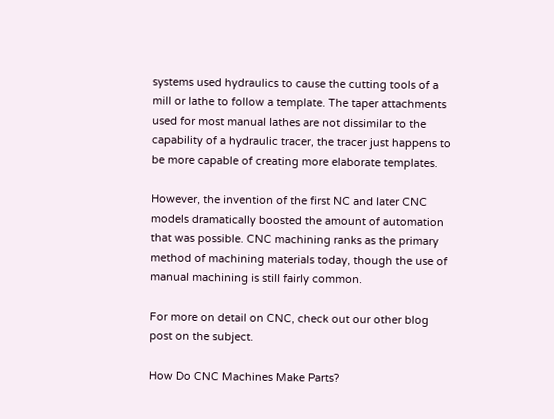systems used hydraulics to cause the cutting tools of a mill or lathe to follow a template. The taper attachments used for most manual lathes are not dissimilar to the capability of a hydraulic tracer, the tracer just happens to be more capable of creating more elaborate templates.

However, the invention of the first NC and later CNC models dramatically boosted the amount of automation that was possible. CNC machining ranks as the primary method of machining materials today, though the use of manual machining is still fairly common.

For more on detail on CNC, check out our other blog post on the subject.

How Do CNC Machines Make Parts?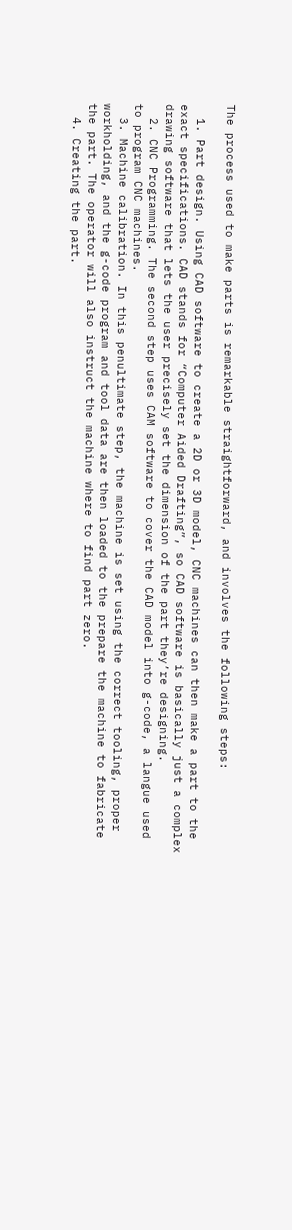The process used to make parts is remarkable straightforward, and involves the following steps:

  1. Part design. Using CAD software to create a 2D or 3D model, CNC machines can then make a part to the exact specifications. CAD stands for “Computer Aided Drafting”, so CAD software is basically just a complex drawing software that lets the user precisely set the dimension of the part they’re designing.
  2. CNC Programming. The second step uses CAM software to cover the CAD model into g-code, a langue used to program CNC machines.
  3. Machine calibration. In this penultimate step, the machine is set using the correct tooling, proper workholding, and the g-code program and tool data are then loaded to the prepare the machine to fabricate the part. The operator will also instruct the machine where to find part zero.
  4. Creating the part.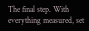The final step. With everything measured, set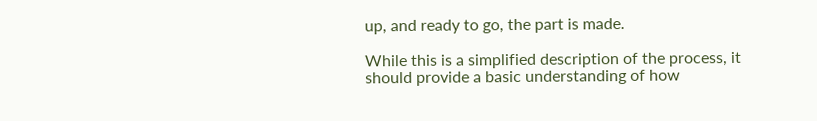up, and ready to go, the part is made.

While this is a simplified description of the process, it should provide a basic understanding of how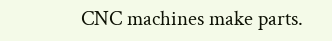CNC machines make parts.